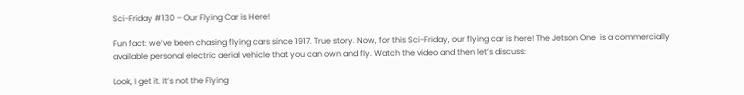Sci-Friday #130 – Our Flying Car is Here!

Fun fact: we’ve been chasing flying cars since 1917. True story. Now, for this Sci-Friday, our flying car is here! The Jetson One  is a commercially available personal electric aerial vehicle that you can own and fly. Watch the video and then let’s discuss:

Look, I get it. It’s not the Flying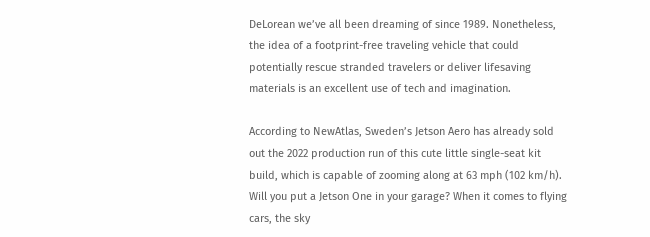DeLorean we’ve all been dreaming of since 1989. Nonetheless, the idea of a footprint-free traveling vehicle that could potentially rescue stranded travelers or deliver lifesaving materials is an excellent use of tech and imagination.

According to NewAtlas, Sweden’s Jetson Aero has already sold out the 2022 production run of this cute little single-seat kit build, which is capable of zooming along at 63 mph (102 km/h). Will you put a Jetson One in your garage? When it comes to flying cars, the sky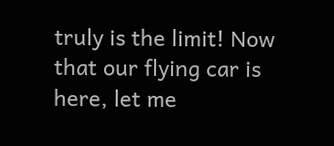truly is the limit! Now that our flying car is here, let me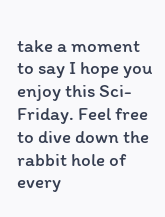take a moment to say I hope you enjoy this Sci-Friday. Feel free to dive down the rabbit hole of every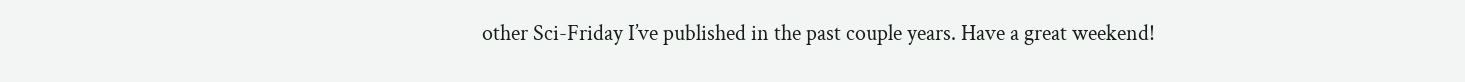other Sci-Friday I’ve published in the past couple years. Have a great weekend!